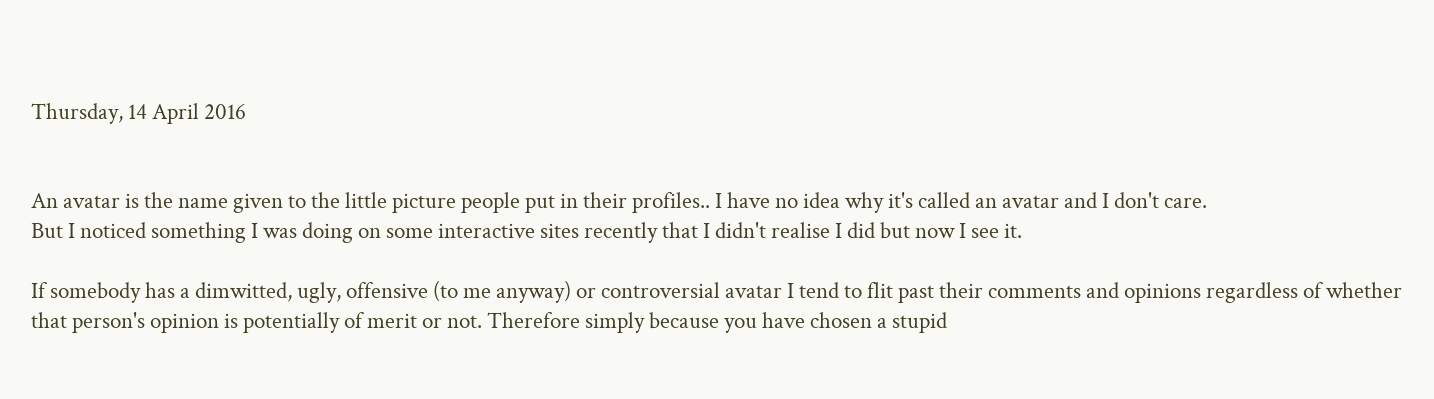Thursday, 14 April 2016


An avatar is the name given to the little picture people put in their profiles.. I have no idea why it's called an avatar and I don't care.
But I noticed something I was doing on some interactive sites recently that I didn't realise I did but now I see it.

If somebody has a dimwitted, ugly, offensive (to me anyway) or controversial avatar I tend to flit past their comments and opinions regardless of whether that person's opinion is potentially of merit or not. Therefore simply because you have chosen a stupid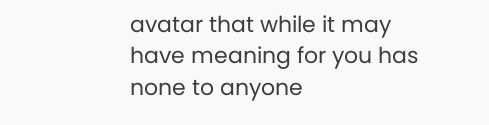avatar that while it may have meaning for you has none to anyone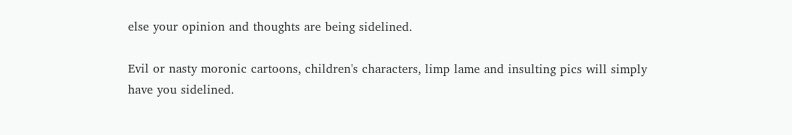else your opinion and thoughts are being sidelined.

Evil or nasty moronic cartoons, children's characters, limp lame and insulting pics will simply have you sidelined.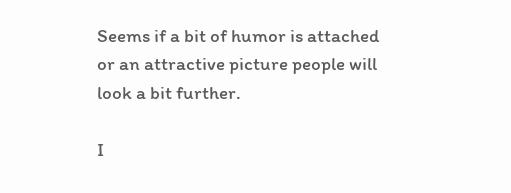Seems if a bit of humor is attached or an attractive picture people will look a bit further.

I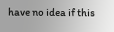have no idea if this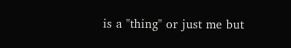is a "thing" or just me but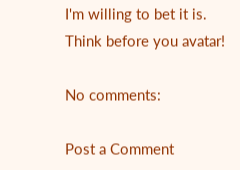I'm willing to bet it is.
Think before you avatar!

No comments:

Post a Comment